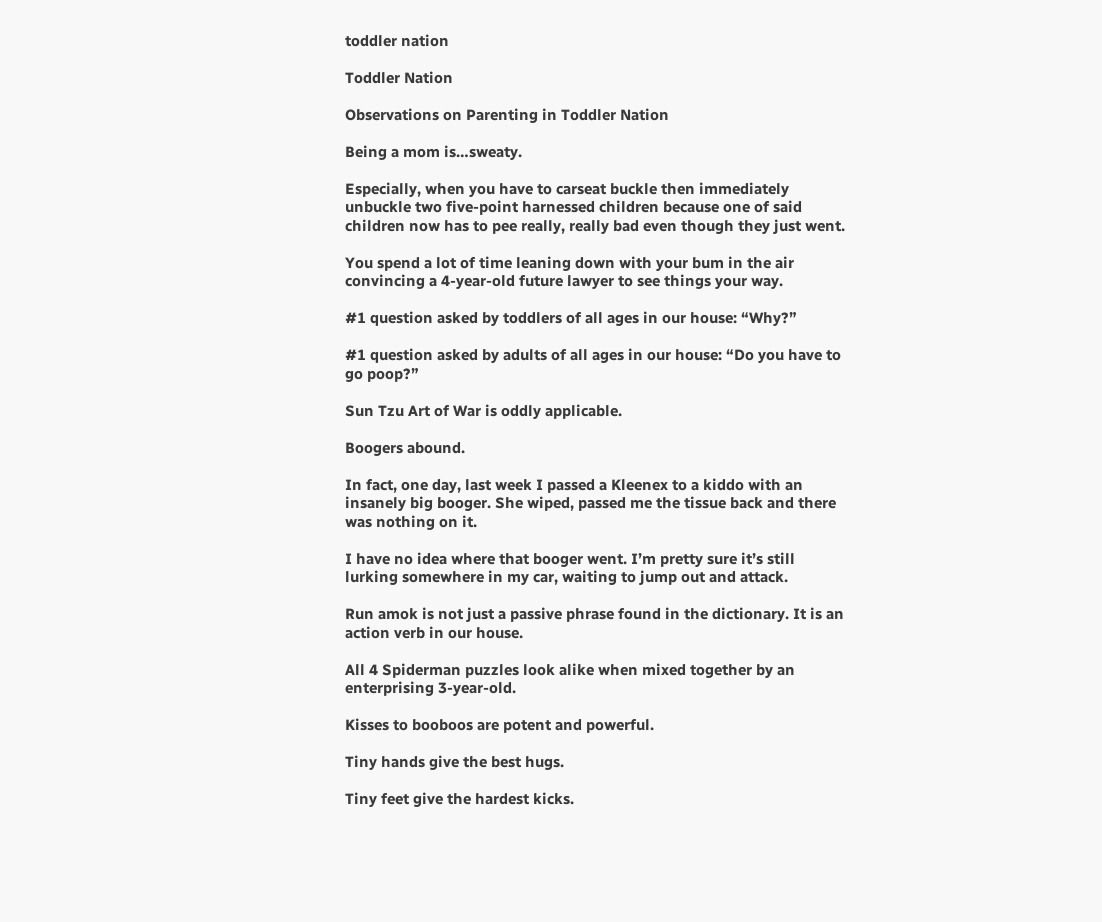toddler nation

Toddler Nation

Observations on Parenting in Toddler Nation

Being a mom is…sweaty.

Especially, when you have to carseat buckle then immediately unbuckle two five-point harnessed children because one of said children now has to pee really, really bad even though they just went.

You spend a lot of time leaning down with your bum in the air convincing a 4-year-old future lawyer to see things your way.

#1 question asked by toddlers of all ages in our house: “Why?”

#1 question asked by adults of all ages in our house: “Do you have to go poop?”

Sun Tzu Art of War is oddly applicable.

Boogers abound.

In fact, one day, last week I passed a Kleenex to a kiddo with an insanely big booger. She wiped, passed me the tissue back and there was nothing on it.

I have no idea where that booger went. I’m pretty sure it’s still lurking somewhere in my car, waiting to jump out and attack.

Run amok is not just a passive phrase found in the dictionary. It is an action verb in our house.

All 4 Spiderman puzzles look alike when mixed together by an enterprising 3-year-old.

Kisses to booboos are potent and powerful.

Tiny hands give the best hugs.

Tiny feet give the hardest kicks.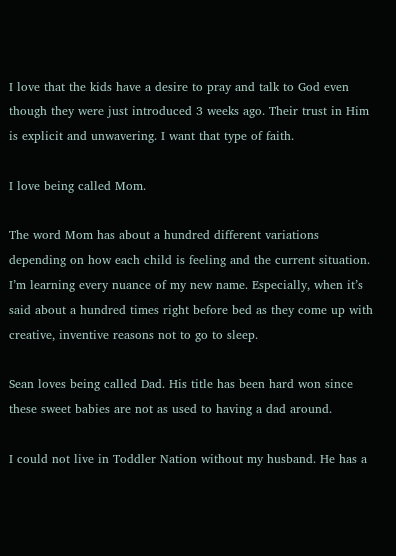I love that the kids have a desire to pray and talk to God even though they were just introduced 3 weeks ago. Their trust in Him is explicit and unwavering. I want that type of faith.

I love being called Mom.

The word Mom has about a hundred different variations depending on how each child is feeling and the current situation. I’m learning every nuance of my new name. Especially, when it’s said about a hundred times right before bed as they come up with creative, inventive reasons not to go to sleep.

Sean loves being called Dad. His title has been hard won since these sweet babies are not as used to having a dad around.

I could not live in Toddler Nation without my husband. He has a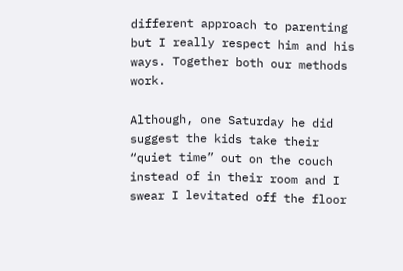different approach to parenting but I really respect him and his ways. Together both our methods work.

Although, one Saturday he did suggest the kids take their “quiet time” out on the couch instead of in their room and I swear I levitated off the floor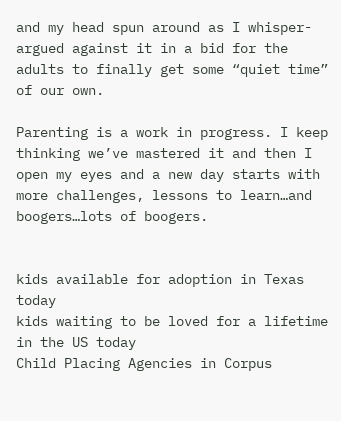and my head spun around as I whisper-argued against it in a bid for the adults to finally get some “quiet time” of our own.

Parenting is a work in progress. I keep thinking we’ve mastered it and then I open my eyes and a new day starts with more challenges, lessons to learn…and boogers…lots of boogers.


kids available for adoption in Texas today
kids waiting to be loved for a lifetime in the US today
Child Placing Agencies in Corpus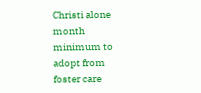Christi alone
month minimum to adopt from foster care